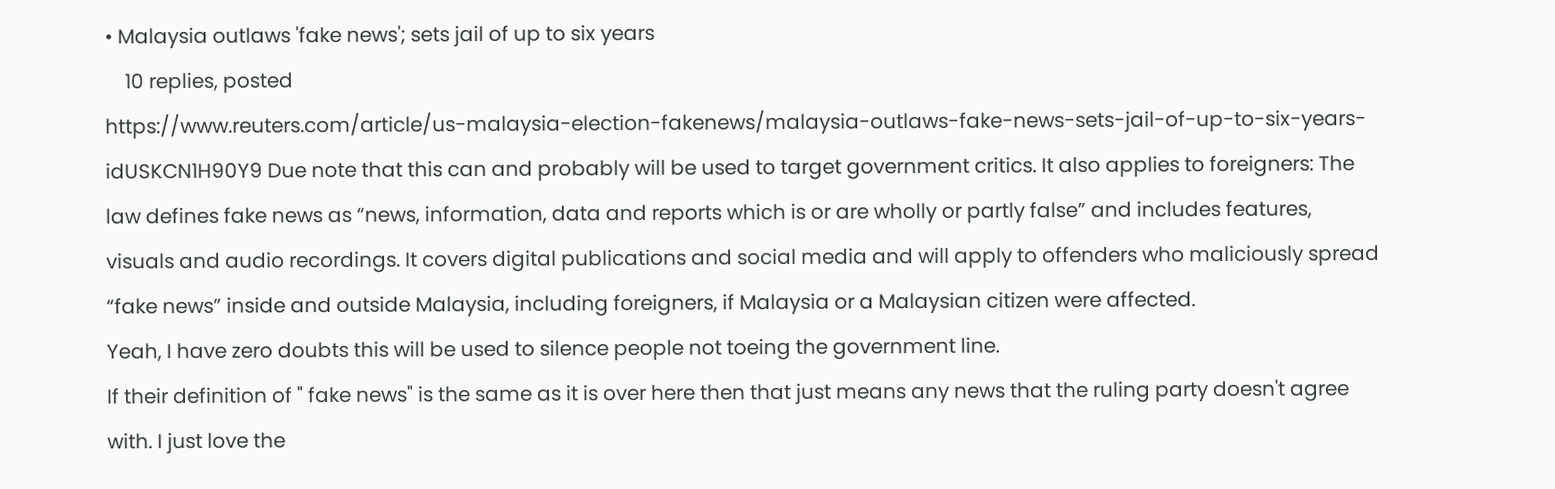• Malaysia outlaws 'fake news'; sets jail of up to six years
    10 replies, posted
https://www.reuters.com/article/us-malaysia-election-fakenews/malaysia-outlaws-fake-news-sets-jail-of-up-to-six-years-idUSKCN1H90Y9 Due note that this can and probably will be used to target government critics. It also applies to foreigners: The law defines fake news as “news, information, data and reports which is or are wholly or partly false” and includes features, visuals and audio recordings. It covers digital publications and social media and will apply to offenders who maliciously spread “fake news” inside and outside Malaysia, including foreigners, if Malaysia or a Malaysian citizen were affected.
Yeah, I have zero doubts this will be used to silence people not toeing the government line.
If their definition of " fake news" is the same as it is over here then that just means any news that the ruling party doesn't agree with. I just love the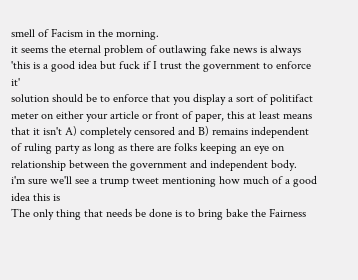smell of Facism in the morning.
it seems the eternal problem of outlawing fake news is always 'this is a good idea but fuck if I trust the government to enforce it'
solution should be to enforce that you display a sort of politifact meter on either your article or front of paper, this at least means that it isn't A) completely censored and B) remains independent of ruling party as long as there are folks keeping an eye on relationship between the government and independent body.
i'm sure we'll see a trump tweet mentioning how much of a good idea this is
The only thing that needs be done is to bring bake the Fairness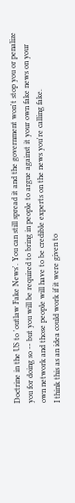Doctrine in the US to 'outlaw Fake News'. You can still spread it and the government won't stop you or penalize you for doing so -- but you will be required to bring in people to argue against it your own fake news on your own network and those people will have to be credible experts on the news you're calling fake.
I think this as an idea could work if it were given to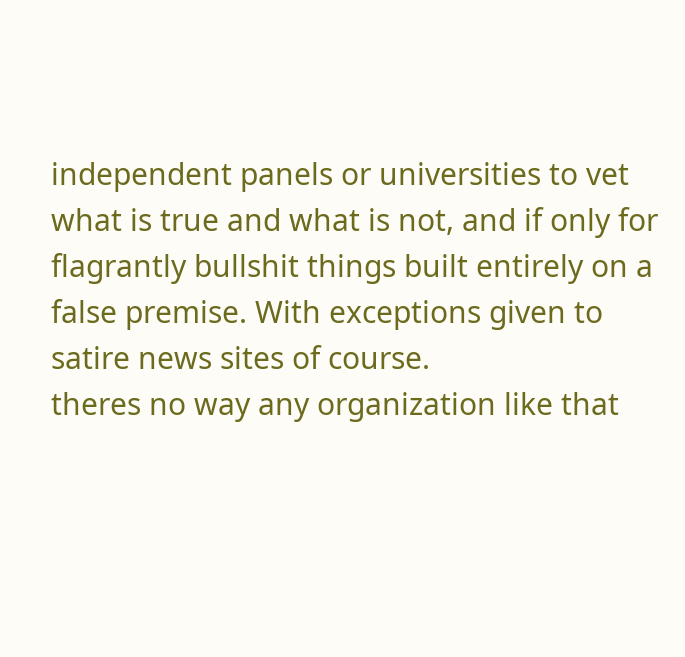independent panels or universities to vet what is true and what is not, and if only for flagrantly bullshit things built entirely on a false premise. With exceptions given to satire news sites of course.
theres no way any organization like that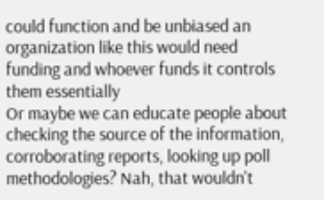could function and be unbiased an organization like this would need funding and whoever funds it controls them essentially
Or maybe we can educate people about checking the source of the information, corroborating reports, looking up poll methodologies? Nah, that wouldn't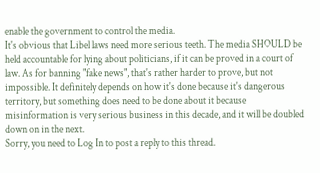enable the government to control the media.
It's obvious that Libel laws need more serious teeth. The media SHOULD be held accountable for lying about politicians, if it can be proved in a court of law. As for banning "fake news", that's rather harder to prove, but not impossible. It definitely depends on how it's done because it's dangerous territory, but something does need to be done about it because misinformation is very serious business in this decade, and it will be doubled down on in the next.
Sorry, you need to Log In to post a reply to this thread.